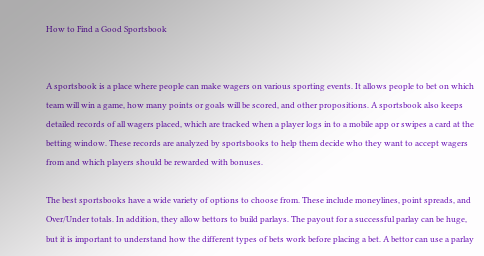How to Find a Good Sportsbook


A sportsbook is a place where people can make wagers on various sporting events. It allows people to bet on which team will win a game, how many points or goals will be scored, and other propositions. A sportsbook also keeps detailed records of all wagers placed, which are tracked when a player logs in to a mobile app or swipes a card at the betting window. These records are analyzed by sportsbooks to help them decide who they want to accept wagers from and which players should be rewarded with bonuses.

The best sportsbooks have a wide variety of options to choose from. These include moneylines, point spreads, and Over/Under totals. In addition, they allow bettors to build parlays. The payout for a successful parlay can be huge, but it is important to understand how the different types of bets work before placing a bet. A bettor can use a parlay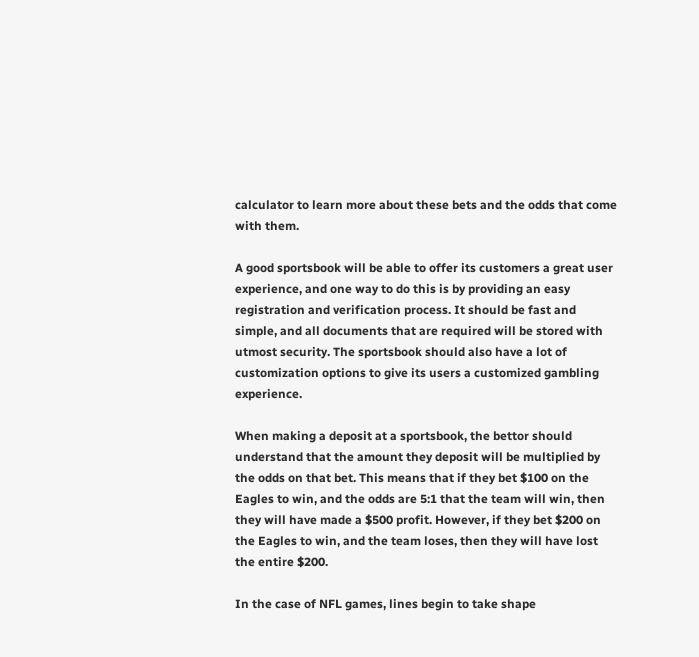calculator to learn more about these bets and the odds that come with them.

A good sportsbook will be able to offer its customers a great user experience, and one way to do this is by providing an easy registration and verification process. It should be fast and simple, and all documents that are required will be stored with utmost security. The sportsbook should also have a lot of customization options to give its users a customized gambling experience.

When making a deposit at a sportsbook, the bettor should understand that the amount they deposit will be multiplied by the odds on that bet. This means that if they bet $100 on the Eagles to win, and the odds are 5:1 that the team will win, then they will have made a $500 profit. However, if they bet $200 on the Eagles to win, and the team loses, then they will have lost the entire $200.

In the case of NFL games, lines begin to take shape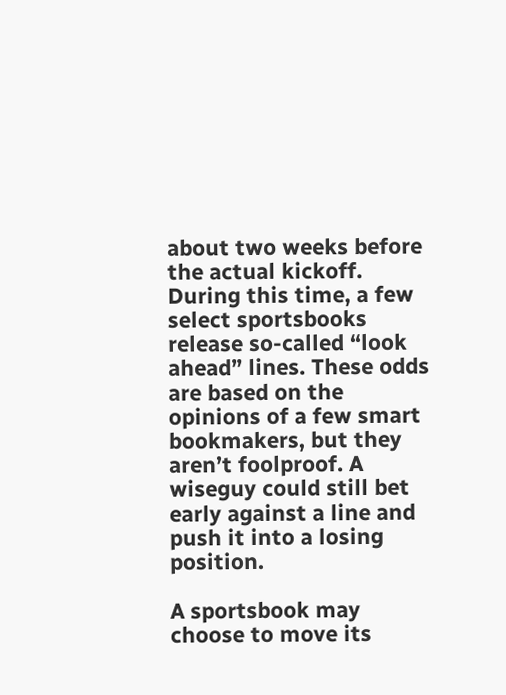about two weeks before the actual kickoff. During this time, a few select sportsbooks release so-called “look ahead” lines. These odds are based on the opinions of a few smart bookmakers, but they aren’t foolproof. A wiseguy could still bet early against a line and push it into a losing position.

A sportsbook may choose to move its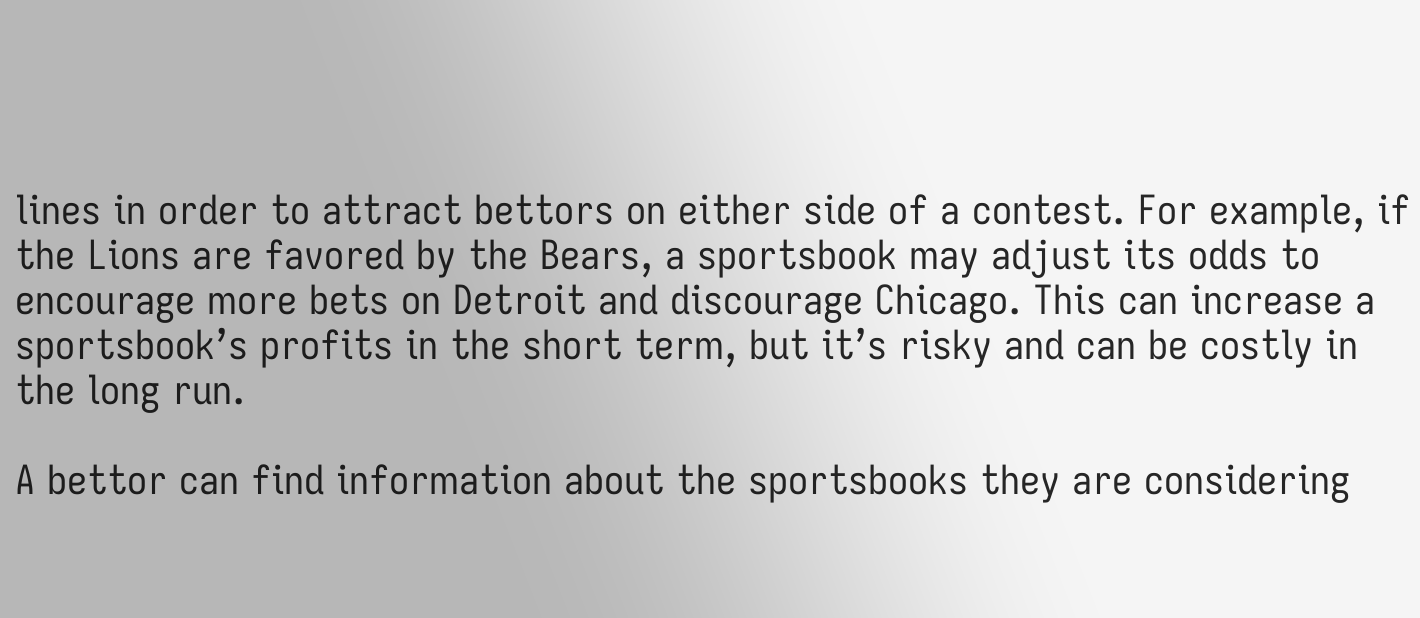lines in order to attract bettors on either side of a contest. For example, if the Lions are favored by the Bears, a sportsbook may adjust its odds to encourage more bets on Detroit and discourage Chicago. This can increase a sportsbook’s profits in the short term, but it’s risky and can be costly in the long run.

A bettor can find information about the sportsbooks they are considering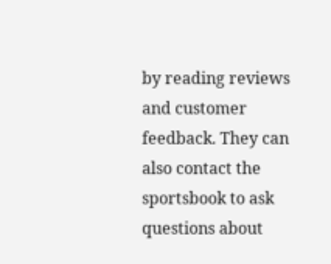by reading reviews and customer feedback. They can also contact the sportsbook to ask questions about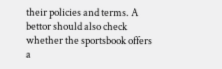their policies and terms. A bettor should also check whether the sportsbook offers a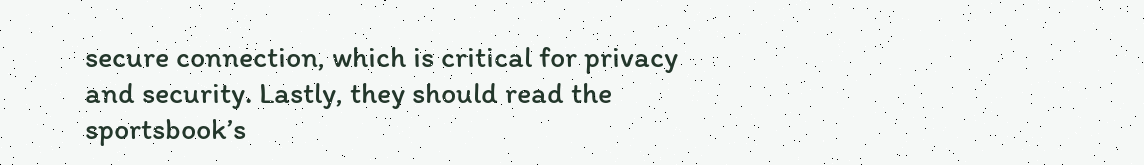secure connection, which is critical for privacy and security. Lastly, they should read the sportsbook’s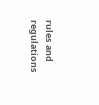rules and regulations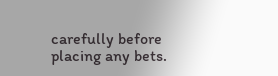carefully before placing any bets.